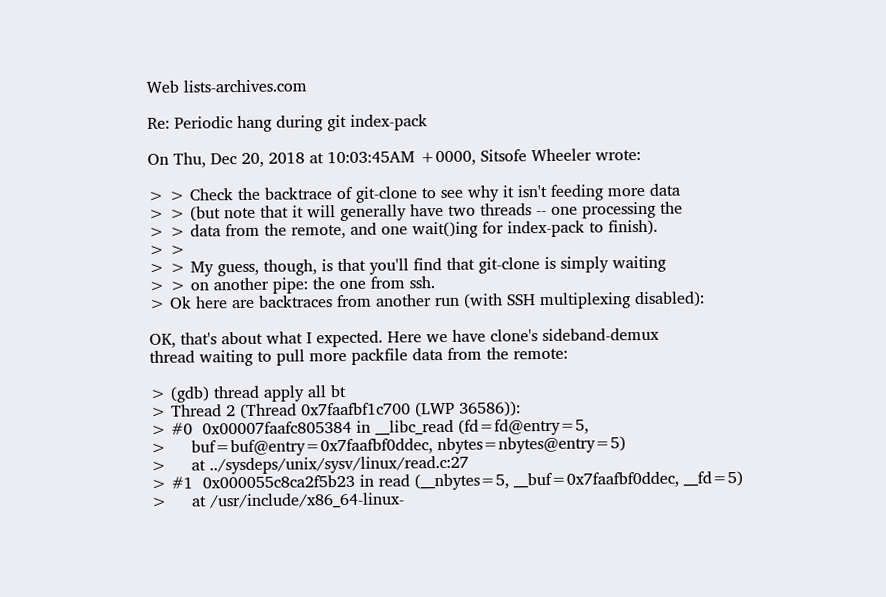Web lists-archives.com

Re: Periodic hang during git index-pack

On Thu, Dec 20, 2018 at 10:03:45AM +0000, Sitsofe Wheeler wrote:

> > Check the backtrace of git-clone to see why it isn't feeding more data
> > (but note that it will generally have two threads -- one processing the
> > data from the remote, and one wait()ing for index-pack to finish).
> >
> > My guess, though, is that you'll find that git-clone is simply waiting
> > on another pipe: the one from ssh.
> Ok here are backtraces from another run (with SSH multiplexing disabled):

OK, that's about what I expected. Here we have clone's sideband-demux
thread waiting to pull more packfile data from the remote:

> (gdb) thread apply all bt
> Thread 2 (Thread 0x7faafbf1c700 (LWP 36586)):
> #0  0x00007faafc805384 in __libc_read (fd=fd@entry=5,
>     buf=buf@entry=0x7faafbf0ddec, nbytes=nbytes@entry=5)
>     at ../sysdeps/unix/sysv/linux/read.c:27
> #1  0x000055c8ca2f5b23 in read (__nbytes=5, __buf=0x7faafbf0ddec, __fd=5)
>     at /usr/include/x86_64-linux-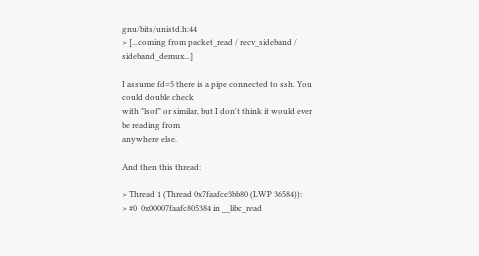gnu/bits/unistd.h:44
> [...coming from packet_read / recv_sideband / sideband_demux...]

I assume fd=5 there is a pipe connected to ssh. You could double check
with "lsof" or similar, but I don't think it would ever be reading from
anywhere else.

And then this thread:

> Thread 1 (Thread 0x7faafce3bb80 (LWP 36584)):
> #0  0x00007faafc805384 in __libc_read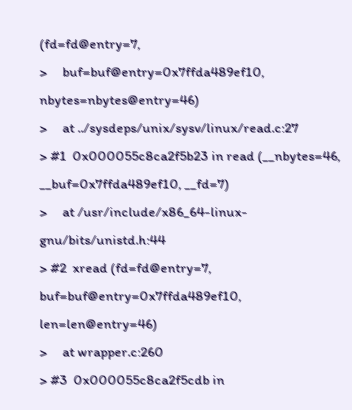(fd=fd@entry=7,
>     buf=buf@entry=0x7ffda489ef10, nbytes=nbytes@entry=46)
>     at ../sysdeps/unix/sysv/linux/read.c:27
> #1  0x000055c8ca2f5b23 in read (__nbytes=46, __buf=0x7ffda489ef10, __fd=7)
>     at /usr/include/x86_64-linux-gnu/bits/unistd.h:44
> #2  xread (fd=fd@entry=7, buf=buf@entry=0x7ffda489ef10, len=len@entry=46)
>     at wrapper.c:260
> #3  0x000055c8ca2f5cdb in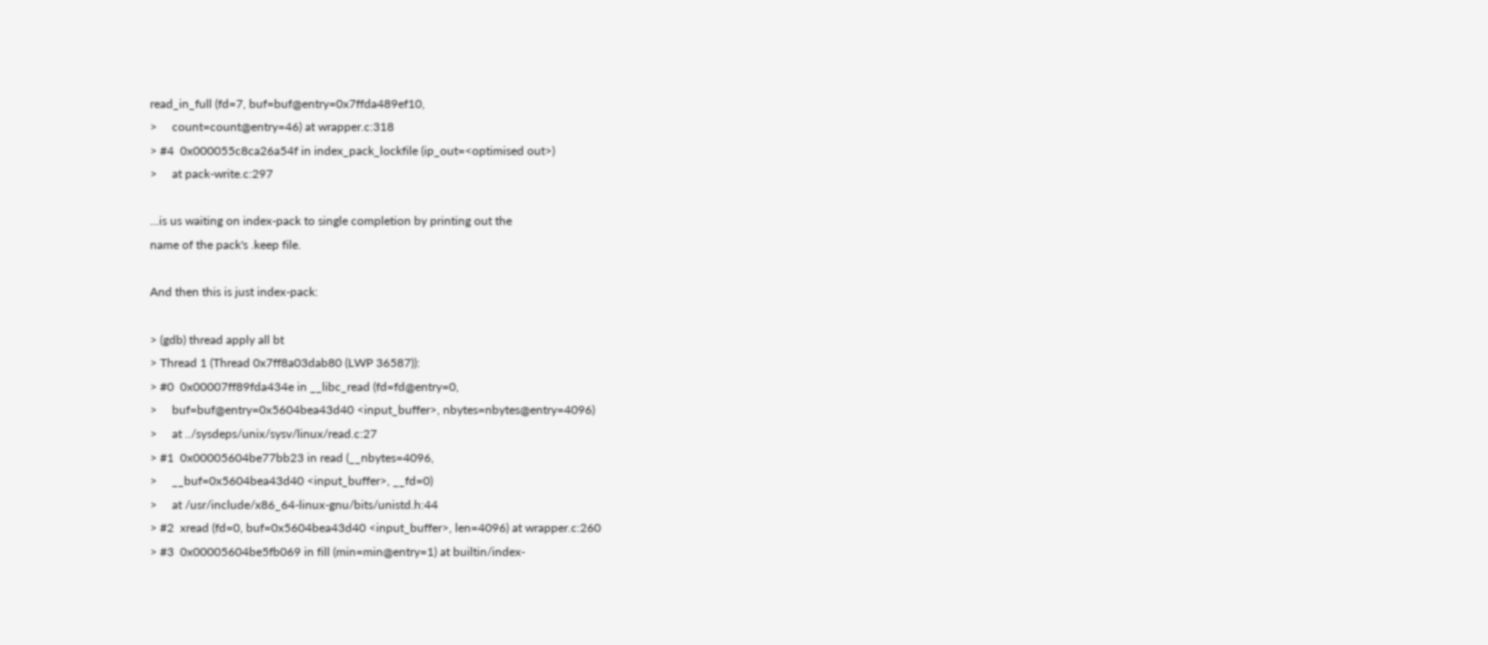read_in_full (fd=7, buf=buf@entry=0x7ffda489ef10,
>     count=count@entry=46) at wrapper.c:318
> #4  0x000055c8ca26a54f in index_pack_lockfile (ip_out=<optimised out>)
>     at pack-write.c:297

...is us waiting on index-pack to single completion by printing out the
name of the pack's .keep file.

And then this is just index-pack:

> (gdb) thread apply all bt
> Thread 1 (Thread 0x7ff8a03dab80 (LWP 36587)):
> #0  0x00007ff89fda434e in __libc_read (fd=fd@entry=0,
>     buf=buf@entry=0x5604bea43d40 <input_buffer>, nbytes=nbytes@entry=4096)
>     at ../sysdeps/unix/sysv/linux/read.c:27
> #1  0x00005604be77bb23 in read (__nbytes=4096,
>     __buf=0x5604bea43d40 <input_buffer>, __fd=0)
>     at /usr/include/x86_64-linux-gnu/bits/unistd.h:44
> #2  xread (fd=0, buf=0x5604bea43d40 <input_buffer>, len=4096) at wrapper.c:260
> #3  0x00005604be5fb069 in fill (min=min@entry=1) at builtin/index-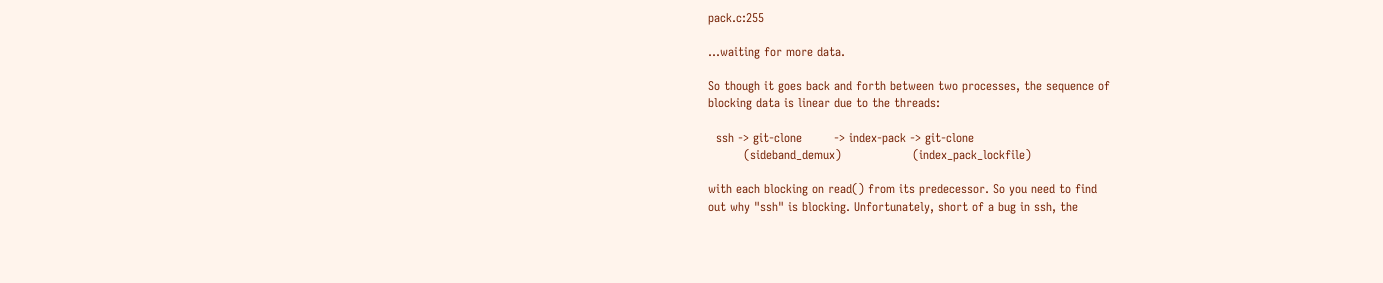pack.c:255

...waiting for more data.

So though it goes back and forth between two processes, the sequence of
blocking data is linear due to the threads:

  ssh -> git-clone        -> index-pack -> git-clone
         (sideband_demux)                  (index_pack_lockfile)

with each blocking on read() from its predecessor. So you need to find
out why "ssh" is blocking. Unfortunately, short of a bug in ssh, the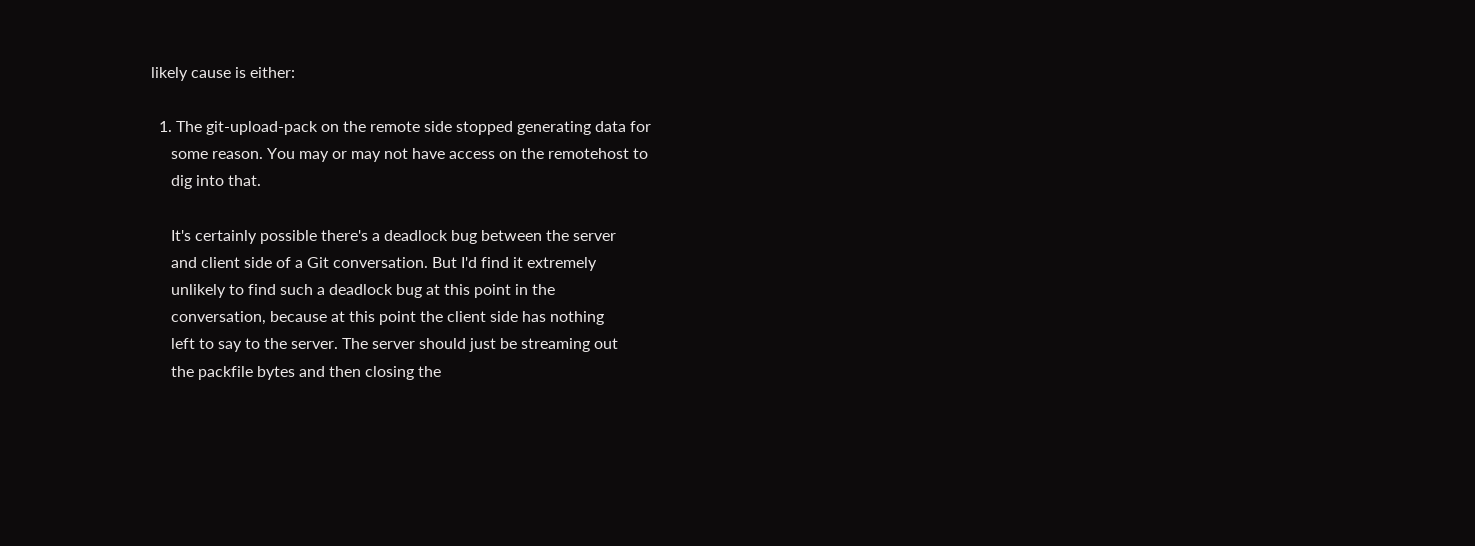likely cause is either:

  1. The git-upload-pack on the remote side stopped generating data for
     some reason. You may or may not have access on the remotehost to
     dig into that.

     It's certainly possible there's a deadlock bug between the server
     and client side of a Git conversation. But I'd find it extremely
     unlikely to find such a deadlock bug at this point in the
     conversation, because at this point the client side has nothing
     left to say to the server. The server should just be streaming out
     the packfile bytes and then closing the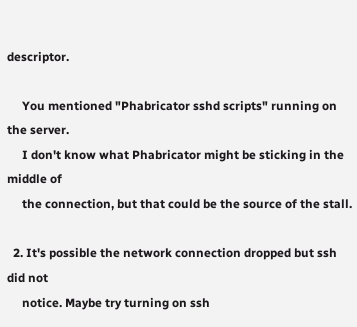descriptor.

     You mentioned "Phabricator sshd scripts" running on the server.
     I don't know what Phabricator might be sticking in the middle of
     the connection, but that could be the source of the stall.

  2. It's possible the network connection dropped but ssh did not
     notice. Maybe try turning on ssh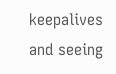keepalives and seeing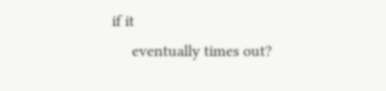if it
     eventually times out?